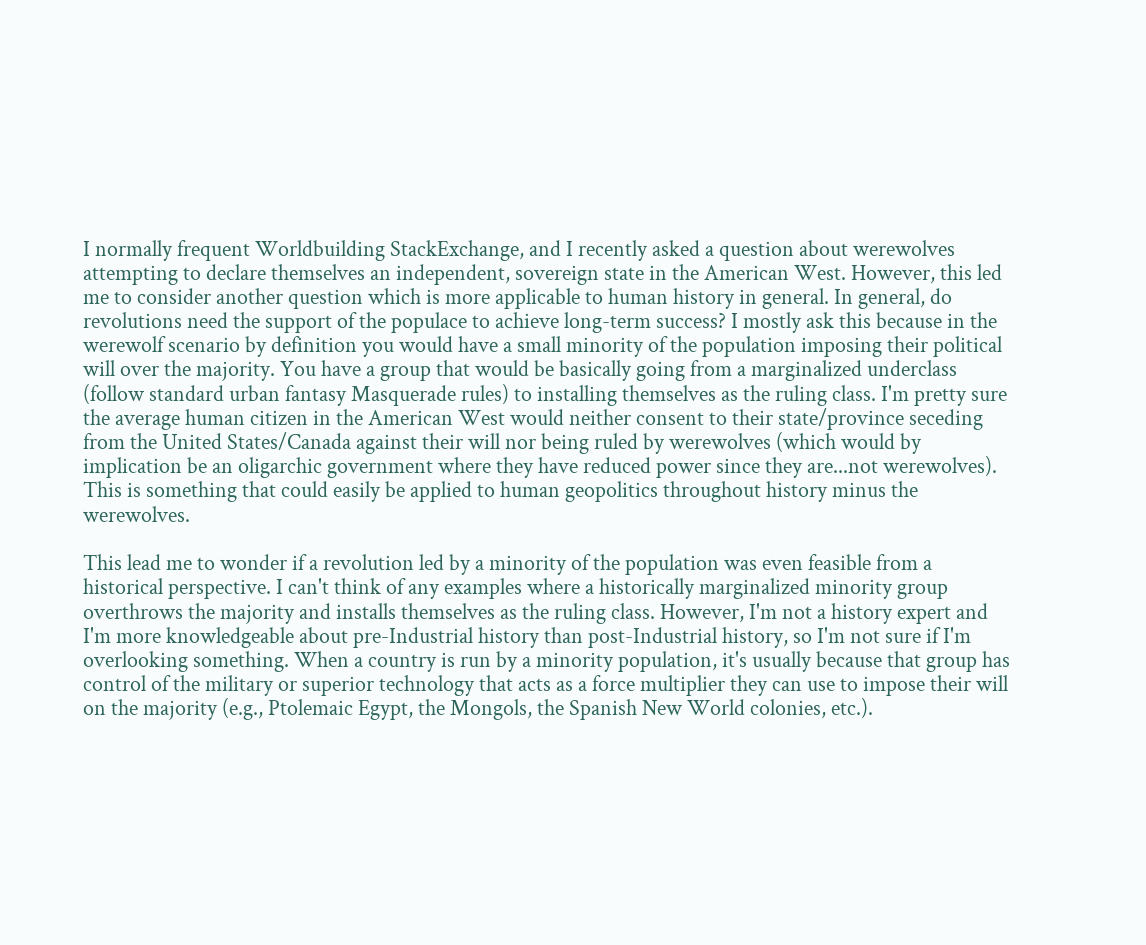I normally frequent Worldbuilding StackExchange, and I recently asked a question about werewolves attempting to declare themselves an independent, sovereign state in the American West. However, this led me to consider another question which is more applicable to human history in general. In general, do revolutions need the support of the populace to achieve long-term success? I mostly ask this because in the werewolf scenario by definition you would have a small minority of the population imposing their political will over the majority. You have a group that would be basically going from a marginalized underclass (follow standard urban fantasy Masquerade rules) to installing themselves as the ruling class. I'm pretty sure the average human citizen in the American West would neither consent to their state/province seceding from the United States/Canada against their will nor being ruled by werewolves (which would by implication be an oligarchic government where they have reduced power since they are...not werewolves). This is something that could easily be applied to human geopolitics throughout history minus the werewolves.

This lead me to wonder if a revolution led by a minority of the population was even feasible from a historical perspective. I can't think of any examples where a historically marginalized minority group overthrows the majority and installs themselves as the ruling class. However, I'm not a history expert and I'm more knowledgeable about pre-Industrial history than post-Industrial history, so I'm not sure if I'm overlooking something. When a country is run by a minority population, it's usually because that group has control of the military or superior technology that acts as a force multiplier they can use to impose their will on the majority (e.g., Ptolemaic Egypt, the Mongols, the Spanish New World colonies, etc.).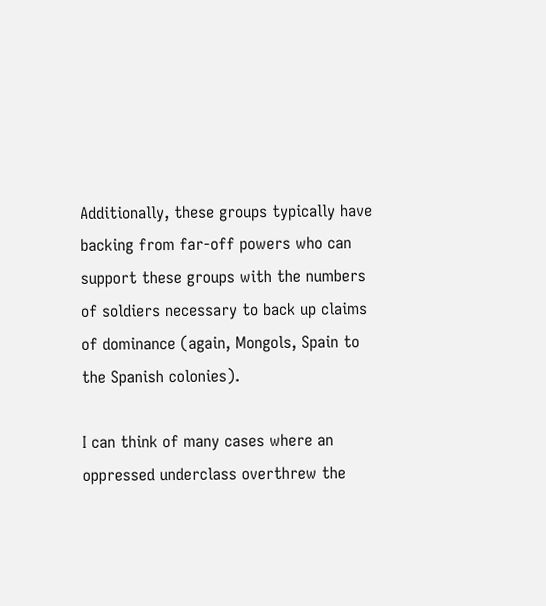Additionally, these groups typically have backing from far-off powers who can support these groups with the numbers of soldiers necessary to back up claims of dominance (again, Mongols, Spain to the Spanish colonies).

I can think of many cases where an oppressed underclass overthrew the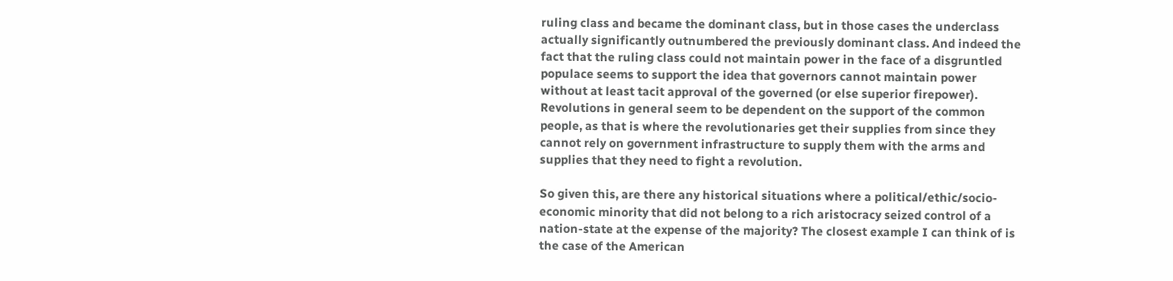ruling class and became the dominant class, but in those cases the underclass actually significantly outnumbered the previously dominant class. And indeed the fact that the ruling class could not maintain power in the face of a disgruntled populace seems to support the idea that governors cannot maintain power without at least tacit approval of the governed (or else superior firepower). Revolutions in general seem to be dependent on the support of the common people, as that is where the revolutionaries get their supplies from since they cannot rely on government infrastructure to supply them with the arms and supplies that they need to fight a revolution.

So given this, are there any historical situations where a political/ethic/socio-economic minority that did not belong to a rich aristocracy seized control of a nation-state at the expense of the majority? The closest example I can think of is the case of the American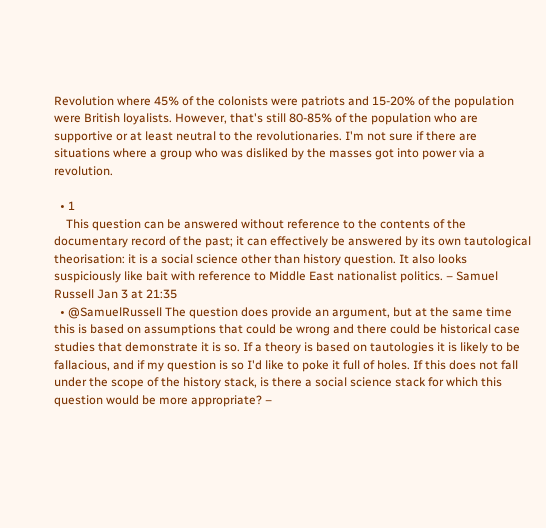Revolution where 45% of the colonists were patriots and 15-20% of the population were British loyalists. However, that's still 80-85% of the population who are supportive or at least neutral to the revolutionaries. I'm not sure if there are situations where a group who was disliked by the masses got into power via a revolution.

  • 1
    This question can be answered without reference to the contents of the documentary record of the past; it can effectively be answered by its own tautological theorisation: it is a social science other than history question. It also looks suspiciously like bait with reference to Middle East nationalist politics. – Samuel Russell Jan 3 at 21:35
  • @SamuelRussell The question does provide an argument, but at the same time this is based on assumptions that could be wrong and there could be historical case studies that demonstrate it is so. If a theory is based on tautologies it is likely to be fallacious, and if my question is so I'd like to poke it full of holes. If this does not fall under the scope of the history stack, is there a social science stack for which this question would be more appropriate? –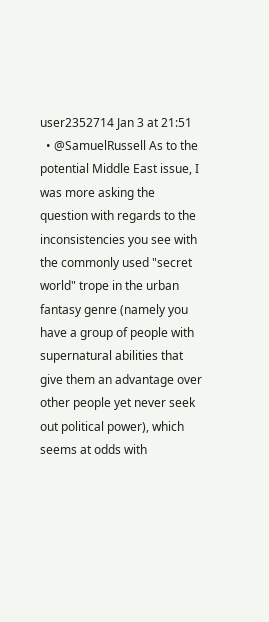user2352714 Jan 3 at 21:51
  • @SamuelRussell As to the potential Middle East issue, I was more asking the question with regards to the inconsistencies you see with the commonly used "secret world" trope in the urban fantasy genre (namely you have a group of people with supernatural abilities that give them an advantage over other people yet never seek out political power), which seems at odds with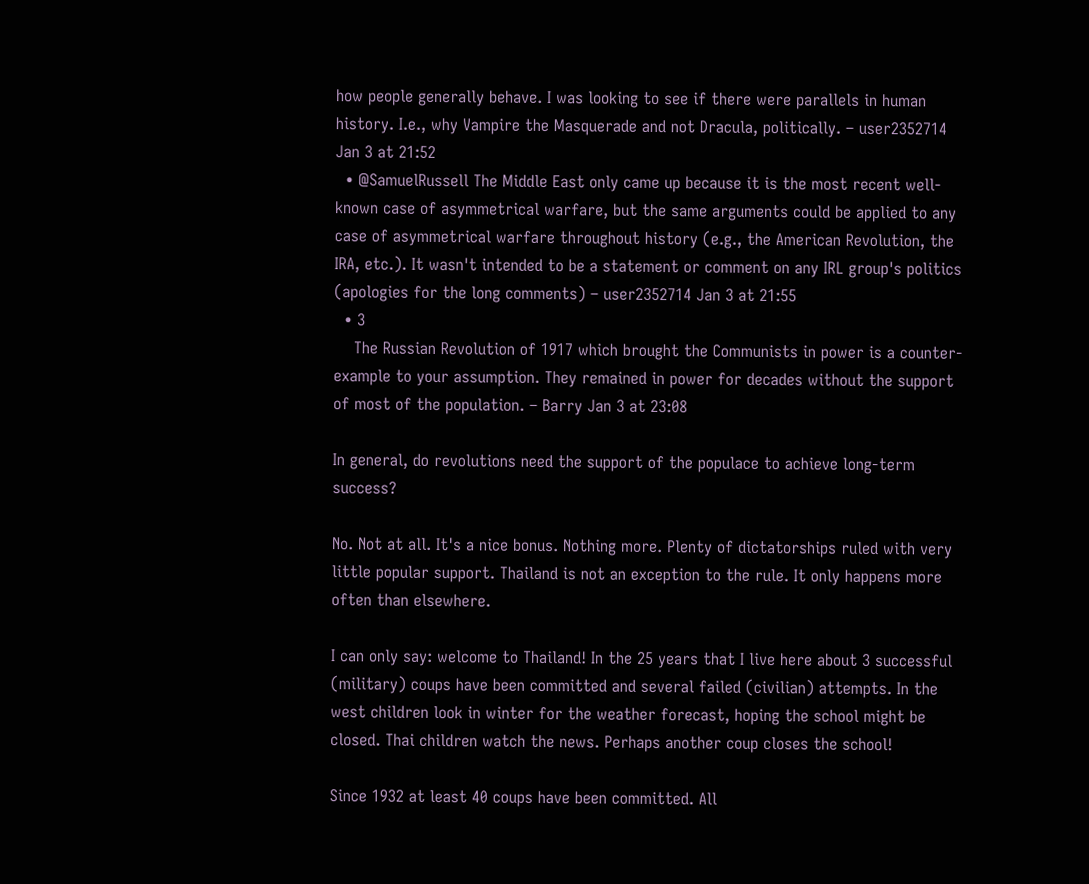how people generally behave. I was looking to see if there were parallels in human history. I.e., why Vampire the Masquerade and not Dracula, politically. – user2352714 Jan 3 at 21:52
  • @SamuelRussell The Middle East only came up because it is the most recent well-known case of asymmetrical warfare, but the same arguments could be applied to any case of asymmetrical warfare throughout history (e.g., the American Revolution, the IRA, etc.). It wasn't intended to be a statement or comment on any IRL group's politics (apologies for the long comments) – user2352714 Jan 3 at 21:55
  • 3
    The Russian Revolution of 1917 which brought the Communists in power is a counter-example to your assumption. They remained in power for decades without the support of most of the population. – Barry Jan 3 at 23:08

In general, do revolutions need the support of the populace to achieve long-term success?

No. Not at all. It's a nice bonus. Nothing more. Plenty of dictatorships ruled with very little popular support. Thailand is not an exception to the rule. It only happens more often than elsewhere.

I can only say: welcome to Thailand! In the 25 years that I live here about 3 successful (military) coups have been committed and several failed (civilian) attempts. In the west children look in winter for the weather forecast, hoping the school might be closed. Thai children watch the news. Perhaps another coup closes the school!

Since 1932 at least 40 coups have been committed. All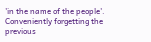'in the name of the people'. Conveniently forgetting the previous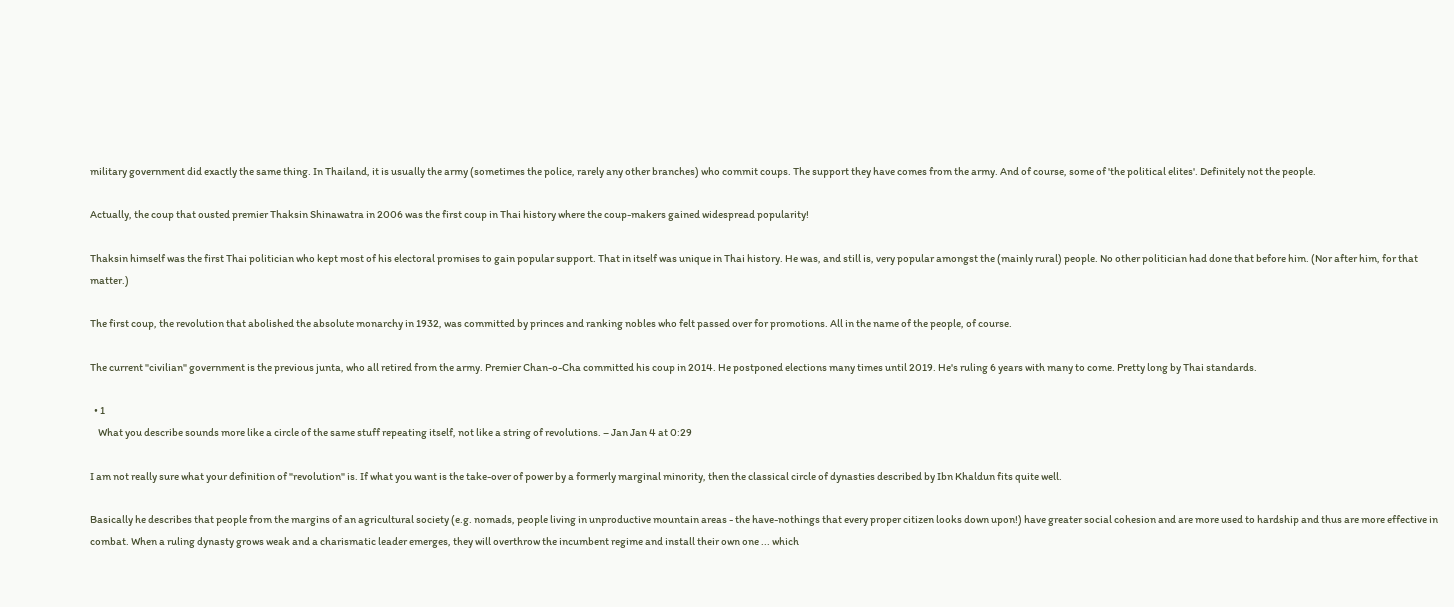military government did exactly the same thing. In Thailand, it is usually the army (sometimes the police, rarely any other branches) who commit coups. The support they have comes from the army. And of course, some of 'the political elites'. Definitely not the people.

Actually, the coup that ousted premier Thaksin Shinawatra in 2006 was the first coup in Thai history where the coup-makers gained widespread popularity!

Thaksin himself was the first Thai politician who kept most of his electoral promises to gain popular support. That in itself was unique in Thai history. He was, and still is, very popular amongst the (mainly rural) people. No other politician had done that before him. (Nor after him, for that matter.)

The first coup, the revolution that abolished the absolute monarchy in 1932, was committed by princes and ranking nobles who felt passed over for promotions. All in the name of the people, of course.

The current "civilian" government is the previous junta, who all retired from the army. Premier Chan-o-Cha committed his coup in 2014. He postponed elections many times until 2019. He's ruling 6 years with many to come. Pretty long by Thai standards.

  • 1
    What you describe sounds more like a circle of the same stuff repeating itself, not like a string of revolutions. – Jan Jan 4 at 0:29

I am not really sure what your definition of "revolution" is. If what you want is the take-over of power by a formerly marginal minority, then the classical circle of dynasties described by Ibn Khaldun fits quite well.

Basically he describes that people from the margins of an agricultural society (e.g. nomads, people living in unproductive mountain areas - the have-nothings that every proper citizen looks down upon!) have greater social cohesion and are more used to hardship and thus are more effective in combat. When a ruling dynasty grows weak and a charismatic leader emerges, they will overthrow the incumbent regime and install their own one ... which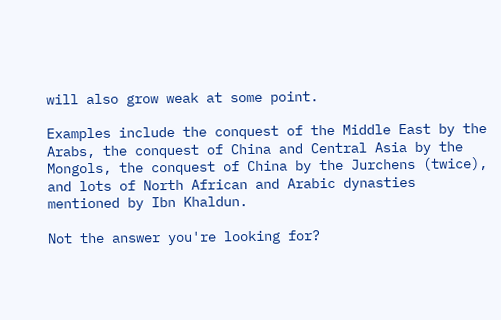will also grow weak at some point.

Examples include the conquest of the Middle East by the Arabs, the conquest of China and Central Asia by the Mongols, the conquest of China by the Jurchens (twice), and lots of North African and Arabic dynasties mentioned by Ibn Khaldun.

Not the answer you're looking for?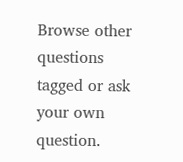Browse other questions tagged or ask your own question.